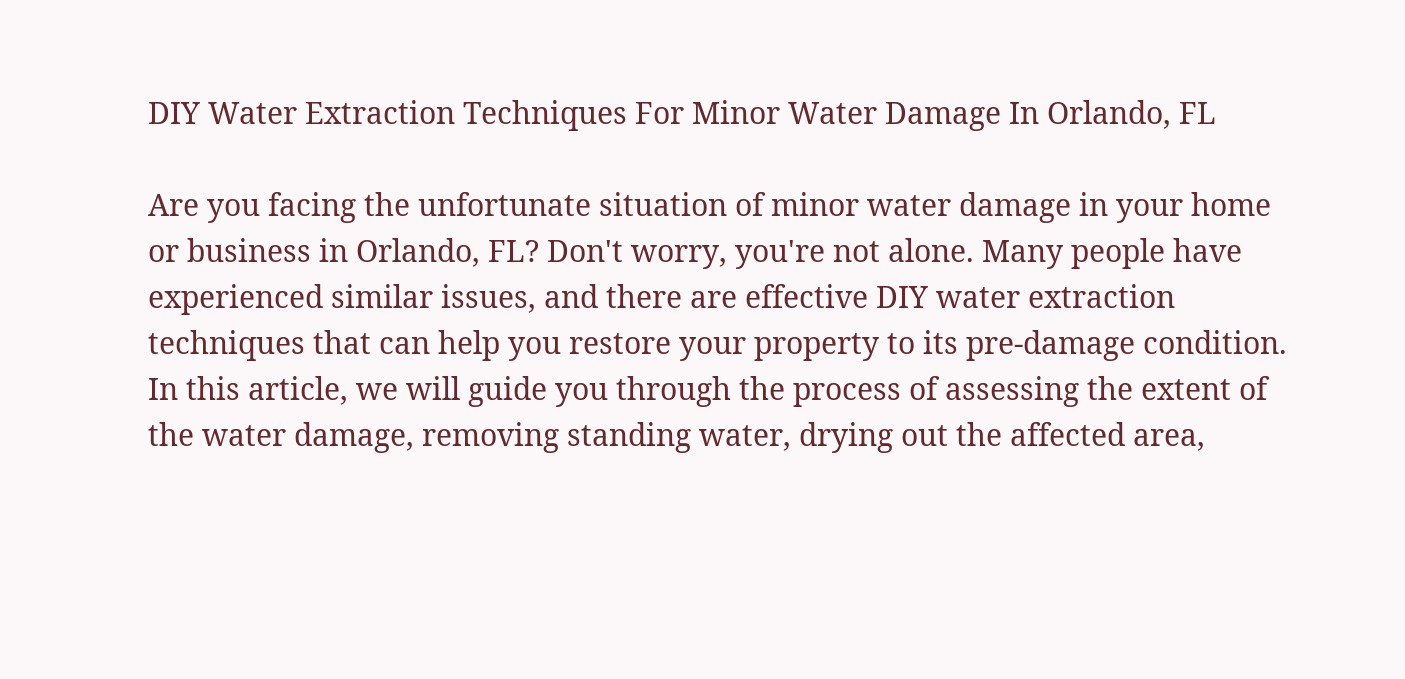DIY Water Extraction Techniques For Minor Water Damage In Orlando, FL

Are you facing the unfortunate situation of minor water damage in your home or business in Orlando, FL? Don't worry, you're not alone. Many people have experienced similar issues, and there are effective DIY water extraction techniques that can help you restore your property to its pre-damage condition. In this article, we will guide you through the process of assessing the extent of the water damage, removing standing water, drying out the affected area,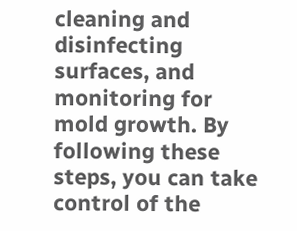cleaning and disinfecting surfaces, and monitoring for mold growth. By following these steps, you can take control of the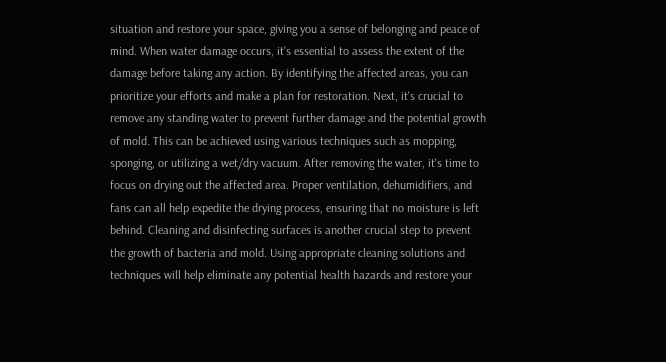situation and restore your space, giving you a sense of belonging and peace of mind. When water damage occurs, it's essential to assess the extent of the damage before taking any action. By identifying the affected areas, you can prioritize your efforts and make a plan for restoration. Next, it's crucial to remove any standing water to prevent further damage and the potential growth of mold. This can be achieved using various techniques such as mopping, sponging, or utilizing a wet/dry vacuum. After removing the water, it's time to focus on drying out the affected area. Proper ventilation, dehumidifiers, and fans can all help expedite the drying process, ensuring that no moisture is left behind. Cleaning and disinfecting surfaces is another crucial step to prevent the growth of bacteria and mold. Using appropriate cleaning solutions and techniques will help eliminate any potential health hazards and restore your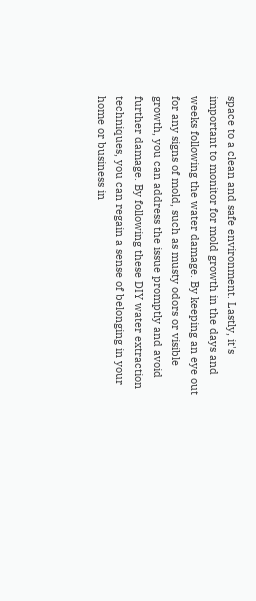space to a clean and safe environment. Lastly, it's important to monitor for mold growth in the days and weeks following the water damage. By keeping an eye out for any signs of mold, such as musty odors or visible growth, you can address the issue promptly and avoid further damage. By following these DIY water extraction techniques, you can regain a sense of belonging in your home or business in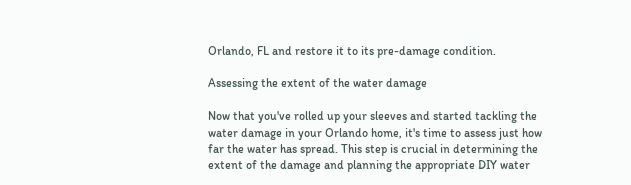Orlando, FL and restore it to its pre-damage condition.

Assessing the extent of the water damage

Now that you've rolled up your sleeves and started tackling the water damage in your Orlando home, it's time to assess just how far the water has spread. This step is crucial in determining the extent of the damage and planning the appropriate DIY water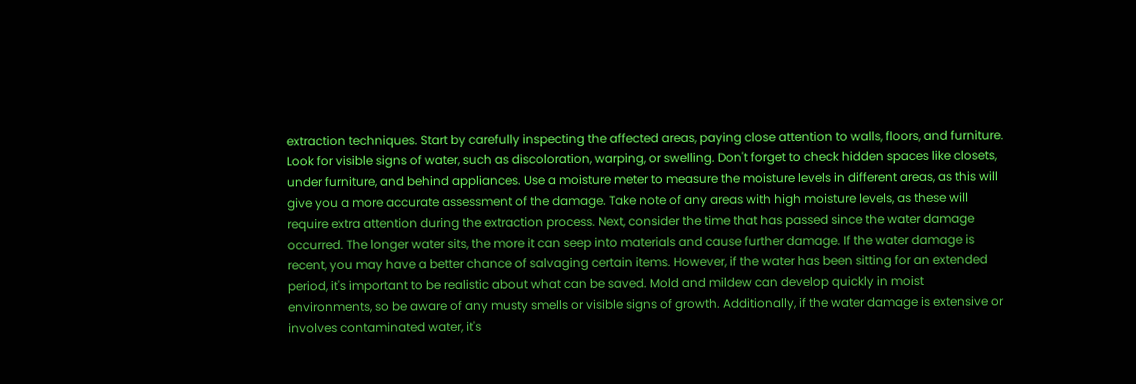extraction techniques. Start by carefully inspecting the affected areas, paying close attention to walls, floors, and furniture. Look for visible signs of water, such as discoloration, warping, or swelling. Don't forget to check hidden spaces like closets, under furniture, and behind appliances. Use a moisture meter to measure the moisture levels in different areas, as this will give you a more accurate assessment of the damage. Take note of any areas with high moisture levels, as these will require extra attention during the extraction process. Next, consider the time that has passed since the water damage occurred. The longer water sits, the more it can seep into materials and cause further damage. If the water damage is recent, you may have a better chance of salvaging certain items. However, if the water has been sitting for an extended period, it's important to be realistic about what can be saved. Mold and mildew can develop quickly in moist environments, so be aware of any musty smells or visible signs of growth. Additionally, if the water damage is extensive or involves contaminated water, it's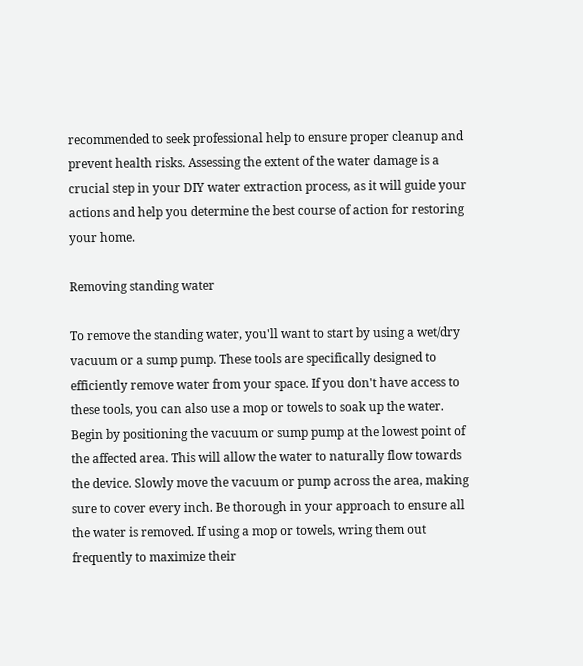recommended to seek professional help to ensure proper cleanup and prevent health risks. Assessing the extent of the water damage is a crucial step in your DIY water extraction process, as it will guide your actions and help you determine the best course of action for restoring your home.

Removing standing water

To remove the standing water, you'll want to start by using a wet/dry vacuum or a sump pump. These tools are specifically designed to efficiently remove water from your space. If you don't have access to these tools, you can also use a mop or towels to soak up the water. Begin by positioning the vacuum or sump pump at the lowest point of the affected area. This will allow the water to naturally flow towards the device. Slowly move the vacuum or pump across the area, making sure to cover every inch. Be thorough in your approach to ensure all the water is removed. If using a mop or towels, wring them out frequently to maximize their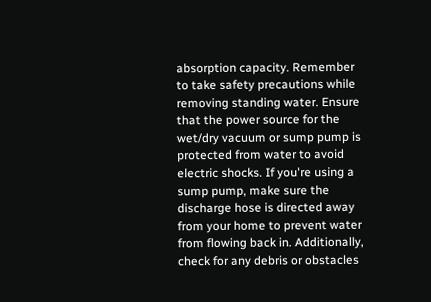absorption capacity. Remember to take safety precautions while removing standing water. Ensure that the power source for the wet/dry vacuum or sump pump is protected from water to avoid electric shocks. If you're using a sump pump, make sure the discharge hose is directed away from your home to prevent water from flowing back in. Additionally, check for any debris or obstacles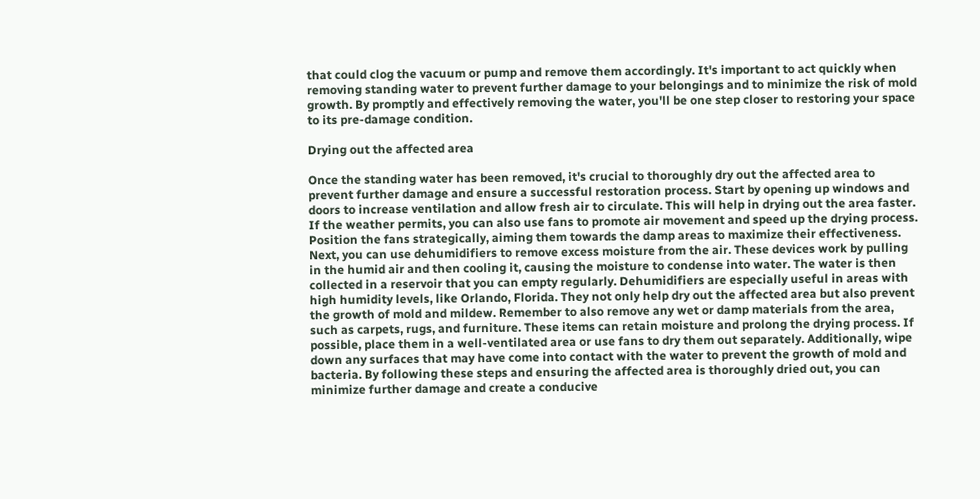that could clog the vacuum or pump and remove them accordingly. It's important to act quickly when removing standing water to prevent further damage to your belongings and to minimize the risk of mold growth. By promptly and effectively removing the water, you'll be one step closer to restoring your space to its pre-damage condition.

Drying out the affected area

Once the standing water has been removed, it's crucial to thoroughly dry out the affected area to prevent further damage and ensure a successful restoration process. Start by opening up windows and doors to increase ventilation and allow fresh air to circulate. This will help in drying out the area faster. If the weather permits, you can also use fans to promote air movement and speed up the drying process. Position the fans strategically, aiming them towards the damp areas to maximize their effectiveness. Next, you can use dehumidifiers to remove excess moisture from the air. These devices work by pulling in the humid air and then cooling it, causing the moisture to condense into water. The water is then collected in a reservoir that you can empty regularly. Dehumidifiers are especially useful in areas with high humidity levels, like Orlando, Florida. They not only help dry out the affected area but also prevent the growth of mold and mildew. Remember to also remove any wet or damp materials from the area, such as carpets, rugs, and furniture. These items can retain moisture and prolong the drying process. If possible, place them in a well-ventilated area or use fans to dry them out separately. Additionally, wipe down any surfaces that may have come into contact with the water to prevent the growth of mold and bacteria. By following these steps and ensuring the affected area is thoroughly dried out, you can minimize further damage and create a conducive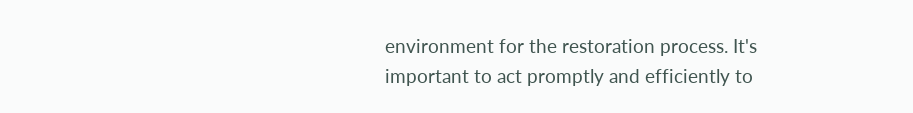environment for the restoration process. It's important to act promptly and efficiently to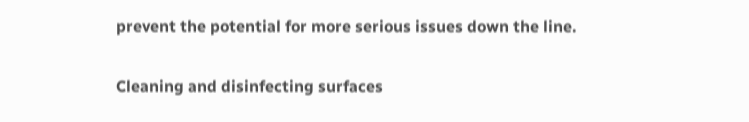prevent the potential for more serious issues down the line.

Cleaning and disinfecting surfaces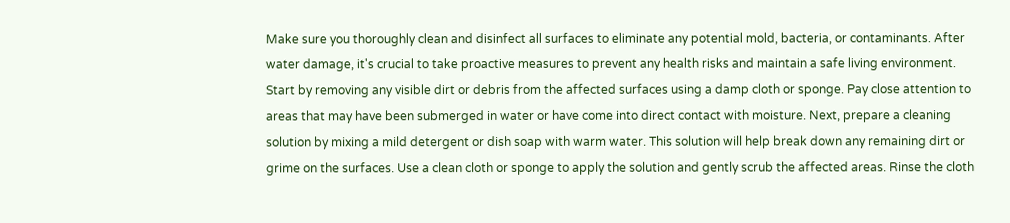Make sure you thoroughly clean and disinfect all surfaces to eliminate any potential mold, bacteria, or contaminants. After water damage, it's crucial to take proactive measures to prevent any health risks and maintain a safe living environment. Start by removing any visible dirt or debris from the affected surfaces using a damp cloth or sponge. Pay close attention to areas that may have been submerged in water or have come into direct contact with moisture. Next, prepare a cleaning solution by mixing a mild detergent or dish soap with warm water. This solution will help break down any remaining dirt or grime on the surfaces. Use a clean cloth or sponge to apply the solution and gently scrub the affected areas. Rinse the cloth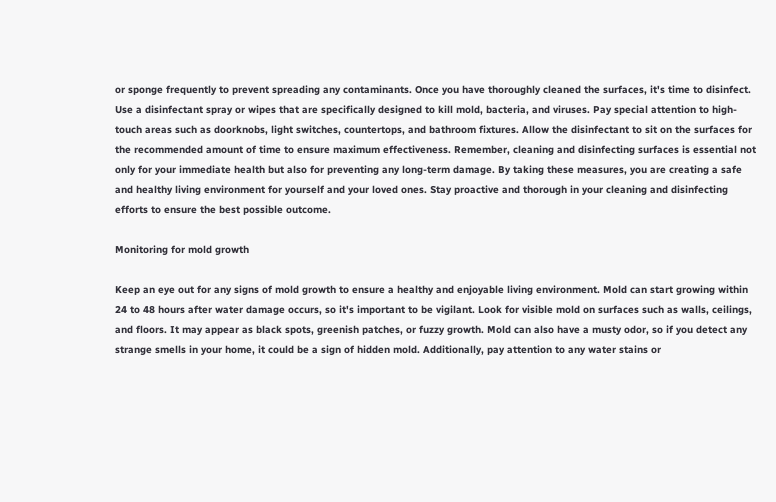or sponge frequently to prevent spreading any contaminants. Once you have thoroughly cleaned the surfaces, it's time to disinfect. Use a disinfectant spray or wipes that are specifically designed to kill mold, bacteria, and viruses. Pay special attention to high-touch areas such as doorknobs, light switches, countertops, and bathroom fixtures. Allow the disinfectant to sit on the surfaces for the recommended amount of time to ensure maximum effectiveness. Remember, cleaning and disinfecting surfaces is essential not only for your immediate health but also for preventing any long-term damage. By taking these measures, you are creating a safe and healthy living environment for yourself and your loved ones. Stay proactive and thorough in your cleaning and disinfecting efforts to ensure the best possible outcome.

Monitoring for mold growth

Keep an eye out for any signs of mold growth to ensure a healthy and enjoyable living environment. Mold can start growing within 24 to 48 hours after water damage occurs, so it's important to be vigilant. Look for visible mold on surfaces such as walls, ceilings, and floors. It may appear as black spots, greenish patches, or fuzzy growth. Mold can also have a musty odor, so if you detect any strange smells in your home, it could be a sign of hidden mold. Additionally, pay attention to any water stains or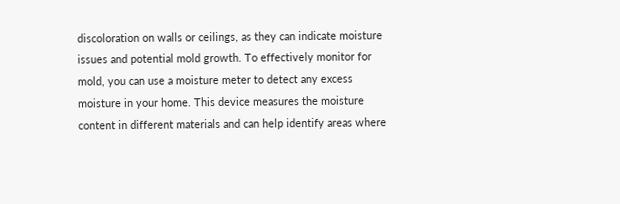discoloration on walls or ceilings, as they can indicate moisture issues and potential mold growth. To effectively monitor for mold, you can use a moisture meter to detect any excess moisture in your home. This device measures the moisture content in different materials and can help identify areas where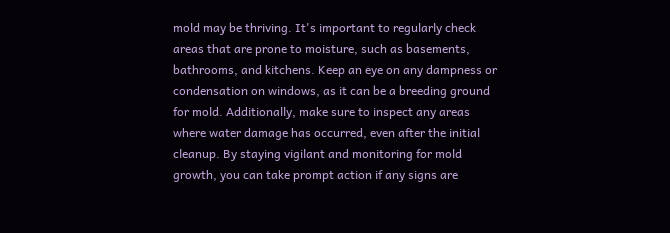mold may be thriving. It's important to regularly check areas that are prone to moisture, such as basements, bathrooms, and kitchens. Keep an eye on any dampness or condensation on windows, as it can be a breeding ground for mold. Additionally, make sure to inspect any areas where water damage has occurred, even after the initial cleanup. By staying vigilant and monitoring for mold growth, you can take prompt action if any signs are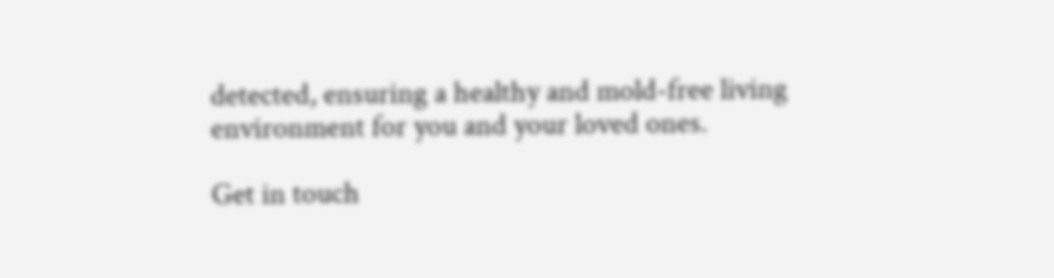detected, ensuring a healthy and mold-free living environment for you and your loved ones.

Get in touch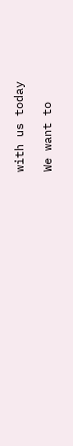with us today

We want to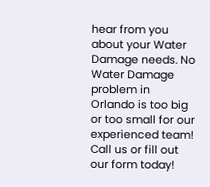hear from you about your Water Damage needs. No Water Damage problem in Orlando is too big or too small for our experienced team! Call us or fill out our form today!